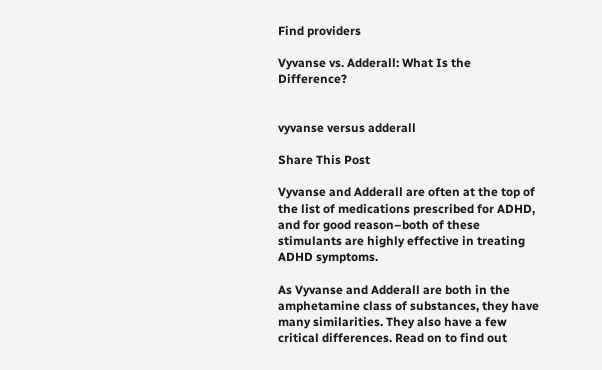Find providers

Vyvanse vs. Adderall: What Is the Difference?


vyvanse versus adderall

Share This Post

Vyvanse and Adderall are often at the top of the list of medications prescribed for ADHD, and for good reason–both of these stimulants are highly effective in treating ADHD symptoms.

As Vyvanse and Adderall are both in the amphetamine class of substances, they have many similarities. They also have a few critical differences. Read on to find out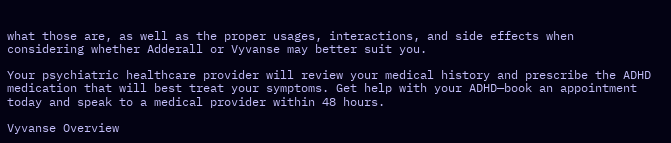what those are, as well as the proper usages, interactions, and side effects when considering whether Adderall or Vyvanse may better suit you.

Your psychiatric healthcare provider will review your medical history and prescribe the ADHD medication that will best treat your symptoms. Get help with your ADHD—book an appointment today and speak to a medical provider within 48 hours.

Vyvanse Overview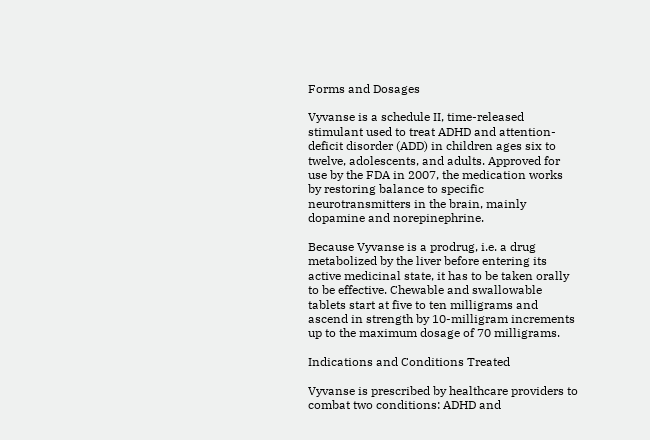Forms and Dosages

Vyvanse is a schedule II, time-released stimulant used to treat ADHD and attention-deficit disorder (ADD) in children ages six to twelve, adolescents, and adults. Approved for use by the FDA in 2007, the medication works by restoring balance to specific neurotransmitters in the brain, mainly dopamine and norepinephrine.

Because Vyvanse is a prodrug, i.e. a drug metabolized by the liver before entering its active medicinal state, it has to be taken orally to be effective. Chewable and swallowable tablets start at five to ten milligrams and ascend in strength by 10-milligram increments up to the maximum dosage of 70 milligrams.

Indications and Conditions Treated

Vyvanse is prescribed by healthcare providers to combat two conditions: ADHD and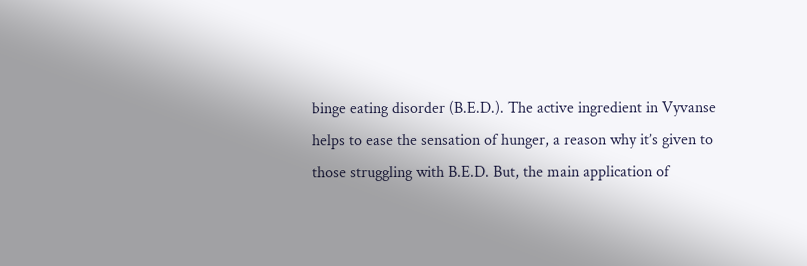binge eating disorder (B.E.D.). The active ingredient in Vyvanse helps to ease the sensation of hunger, a reason why it’s given to those struggling with B.E.D. But, the main application of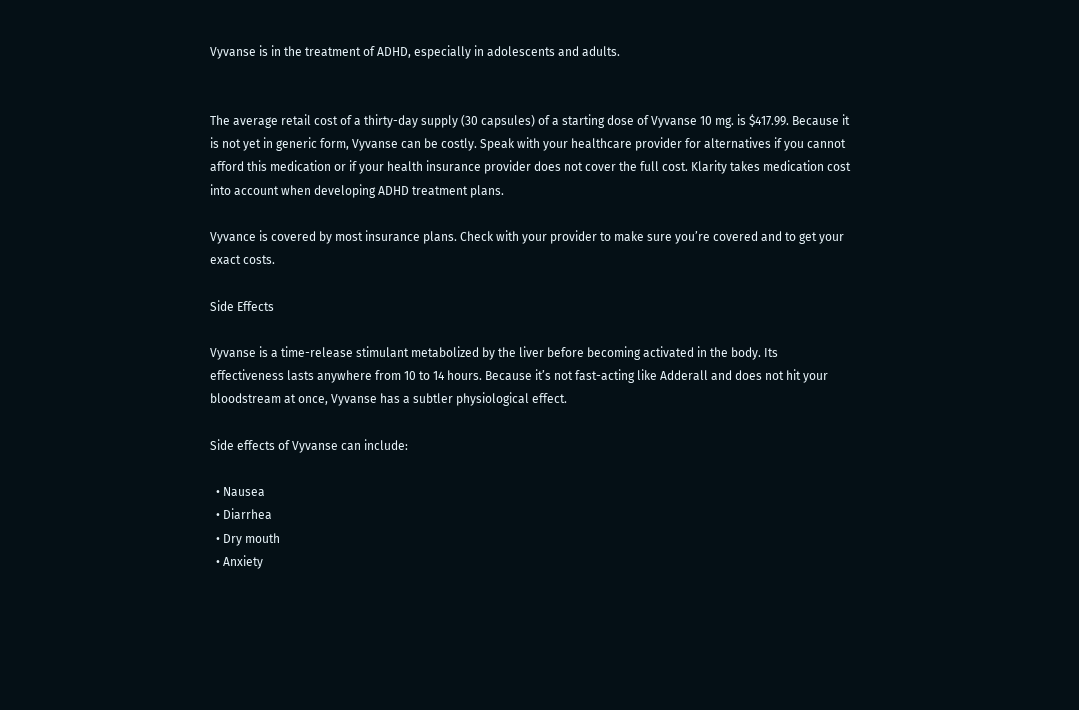Vyvanse is in the treatment of ADHD, especially in adolescents and adults.


The average retail cost of a thirty-day supply (30 capsules) of a starting dose of Vyvanse 10 mg. is $417.99. Because it is not yet in generic form, Vyvanse can be costly. Speak with your healthcare provider for alternatives if you cannot afford this medication or if your health insurance provider does not cover the full cost. Klarity takes medication cost into account when developing ADHD treatment plans.

Vyvance is covered by most insurance plans. Check with your provider to make sure you’re covered and to get your exact costs.

Side Effects

Vyvanse is a time-release stimulant metabolized by the liver before becoming activated in the body. Its effectiveness lasts anywhere from 10 to 14 hours. Because it’s not fast-acting like Adderall and does not hit your bloodstream at once, Vyvanse has a subtler physiological effect.

Side effects of Vyvanse can include:

  • Nausea
  • Diarrhea
  • Dry mouth
  • Anxiety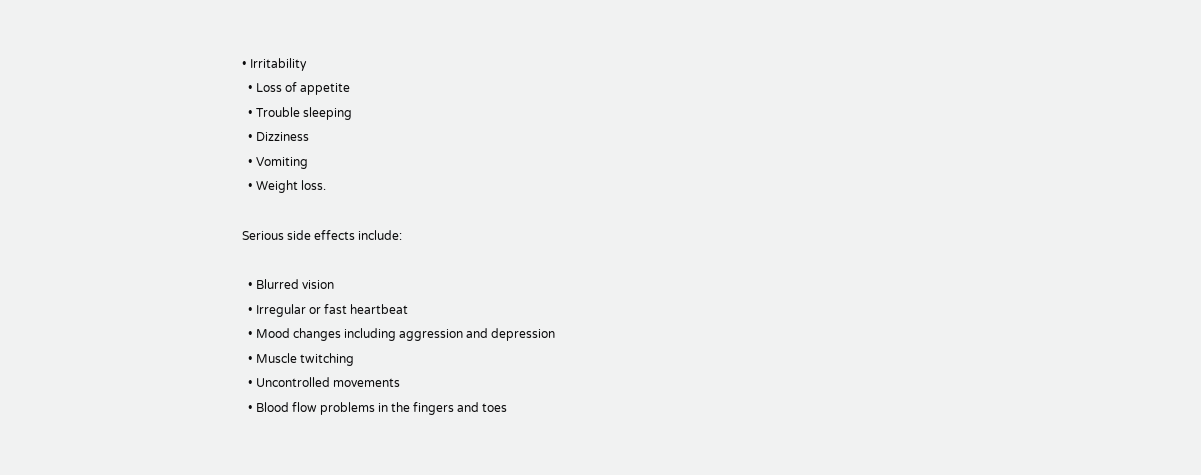• Irritability
  • Loss of appetite
  • Trouble sleeping
  • Dizziness
  • Vomiting
  • Weight loss.

Serious side effects include:

  • Blurred vision
  • Irregular or fast heartbeat
  • Mood changes including aggression and depression
  • Muscle twitching
  • Uncontrolled movements
  • Blood flow problems in the fingers and toes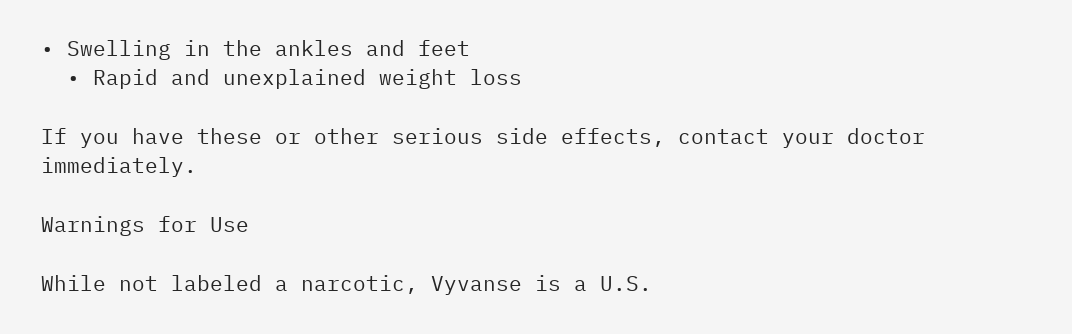• Swelling in the ankles and feet
  • Rapid and unexplained weight loss

If you have these or other serious side effects, contact your doctor immediately.

Warnings for Use

While not labeled a narcotic, Vyvanse is a U.S.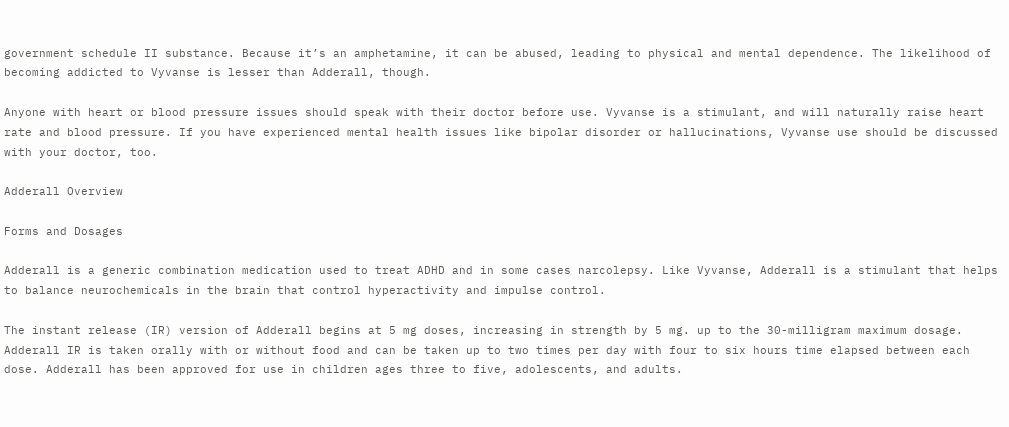government schedule II substance. Because it’s an amphetamine, it can be abused, leading to physical and mental dependence. The likelihood of becoming addicted to Vyvanse is lesser than Adderall, though.

Anyone with heart or blood pressure issues should speak with their doctor before use. Vyvanse is a stimulant, and will naturally raise heart rate and blood pressure. If you have experienced mental health issues like bipolar disorder or hallucinations, Vyvanse use should be discussed with your doctor, too.

Adderall Overview

Forms and Dosages

Adderall is a generic combination medication used to treat ADHD and in some cases narcolepsy. Like Vyvanse, Adderall is a stimulant that helps to balance neurochemicals in the brain that control hyperactivity and impulse control.

The instant release (IR) version of Adderall begins at 5 mg doses, increasing in strength by 5 mg. up to the 30-milligram maximum dosage. Adderall IR is taken orally with or without food and can be taken up to two times per day with four to six hours time elapsed between each dose. Adderall has been approved for use in children ages three to five, adolescents, and adults.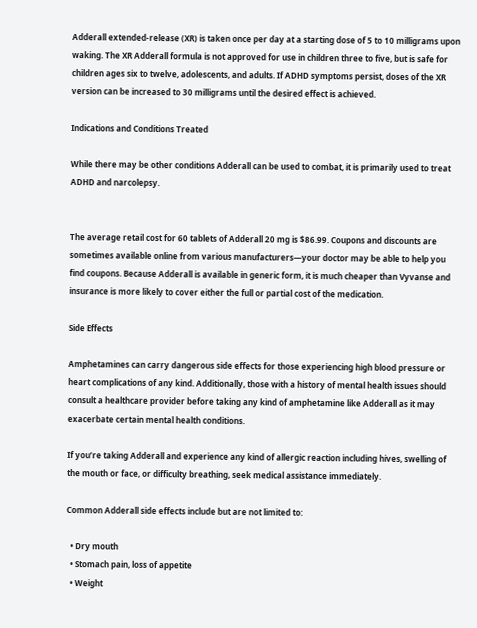Adderall extended-release (XR) is taken once per day at a starting dose of 5 to 10 milligrams upon waking. The XR Adderall formula is not approved for use in children three to five, but is safe for children ages six to twelve, adolescents, and adults. If ADHD symptoms persist, doses of the XR version can be increased to 30 milligrams until the desired effect is achieved.

Indications and Conditions Treated

While there may be other conditions Adderall can be used to combat, it is primarily used to treat ADHD and narcolepsy.


The average retail cost for 60 tablets of Adderall 20 mg is $86.99. Coupons and discounts are sometimes available online from various manufacturers—your doctor may be able to help you find coupons. Because Adderall is available in generic form, it is much cheaper than Vyvanse and insurance is more likely to cover either the full or partial cost of the medication.

Side Effects

Amphetamines can carry dangerous side effects for those experiencing high blood pressure or heart complications of any kind. Additionally, those with a history of mental health issues should consult a healthcare provider before taking any kind of amphetamine like Adderall as it may exacerbate certain mental health conditions.

If you’re taking Adderall and experience any kind of allergic reaction including hives, swelling of the mouth or face, or difficulty breathing, seek medical assistance immediately.

Common Adderall side effects include but are not limited to:

  • Dry mouth
  • Stomach pain, loss of appetite
  • Weight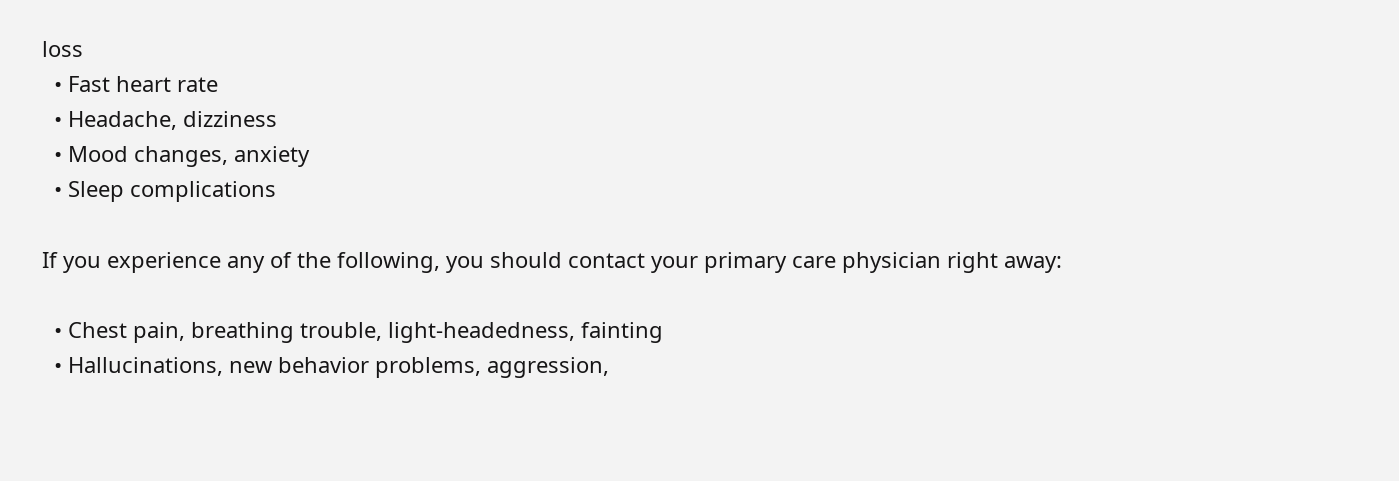loss
  • Fast heart rate
  • Headache, dizziness
  • Mood changes, anxiety
  • Sleep complications

If you experience any of the following, you should contact your primary care physician right away:

  • Chest pain, breathing trouble, light-headedness, fainting
  • Hallucinations, new behavior problems, aggression,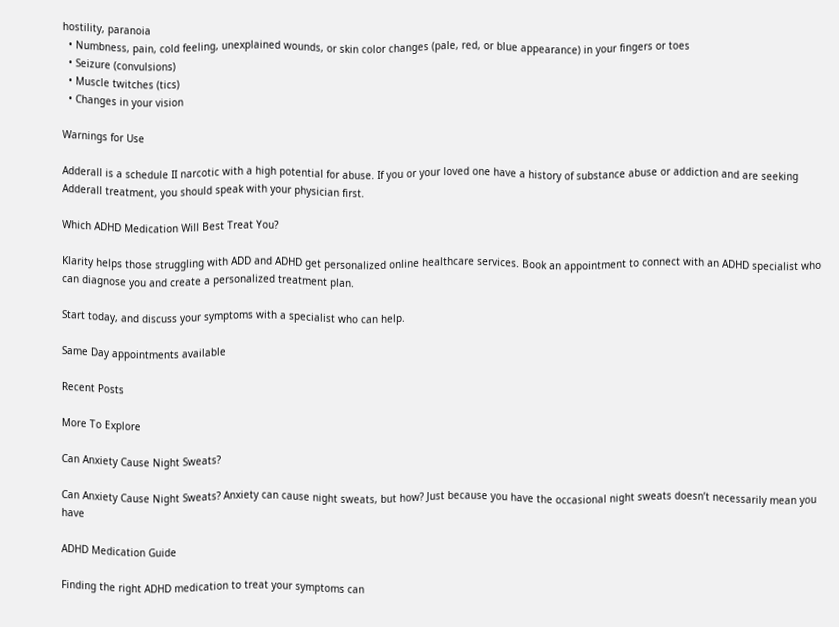hostility, paranoia
  • Numbness, pain, cold feeling, unexplained wounds, or skin color changes (pale, red, or blue appearance) in your fingers or toes
  • Seizure (convulsions)
  • Muscle twitches (tics)
  • Changes in your vision

Warnings for Use

Adderall is a schedule II narcotic with a high potential for abuse. If you or your loved one have a history of substance abuse or addiction and are seeking Adderall treatment, you should speak with your physician first.

Which ADHD Medication Will Best Treat You?

Klarity helps those struggling with ADD and ADHD get personalized online healthcare services. Book an appointment to connect with an ADHD specialist who can diagnose you and create a personalized treatment plan.

Start today, and discuss your symptoms with a specialist who can help.

Same Day appointments available

Recent Posts

More To Explore

Can Anxiety Cause Night Sweats?

Can Anxiety Cause Night Sweats? Anxiety can cause night sweats, but how? Just because you have the occasional night sweats doesn’t necessarily mean you have

ADHD Medication Guide

Finding the right ADHD medication to treat your symptoms can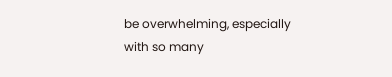be overwhelming, especially with so many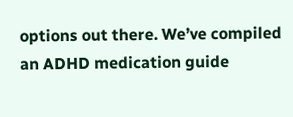options out there. We’ve compiled an ADHD medication guide